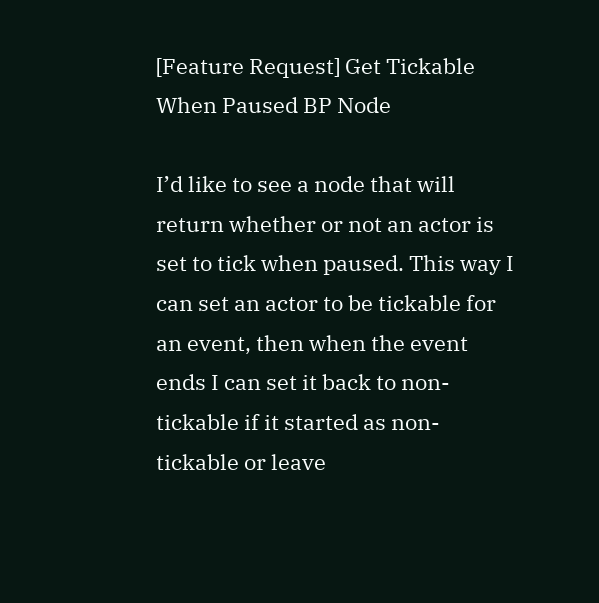[Feature Request] Get Tickable When Paused BP Node

I’d like to see a node that will return whether or not an actor is set to tick when paused. This way I can set an actor to be tickable for an event, then when the event ends I can set it back to non-tickable if it started as non-tickable or leave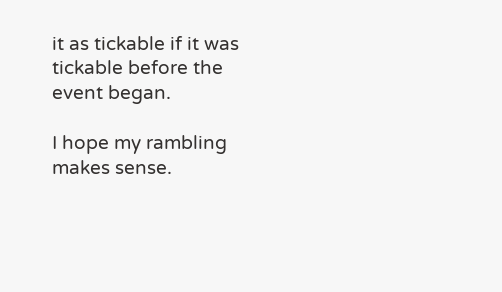it as tickable if it was tickable before the event began.

I hope my rambling makes sense.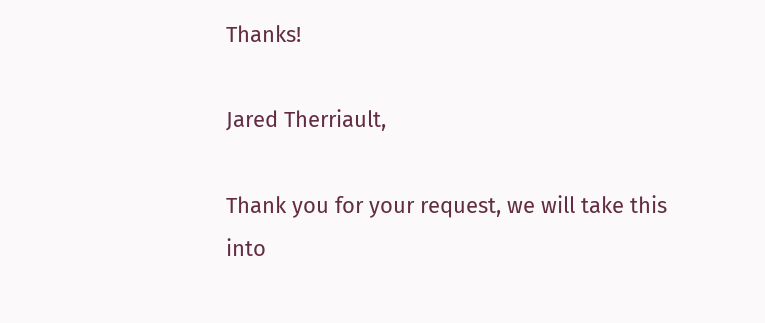Thanks!

Jared Therriault,

Thank you for your request, we will take this into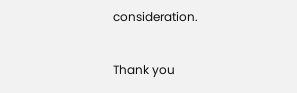consideration.

Thank you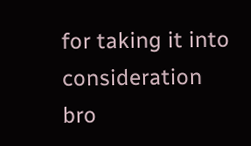for taking it into consideration bro